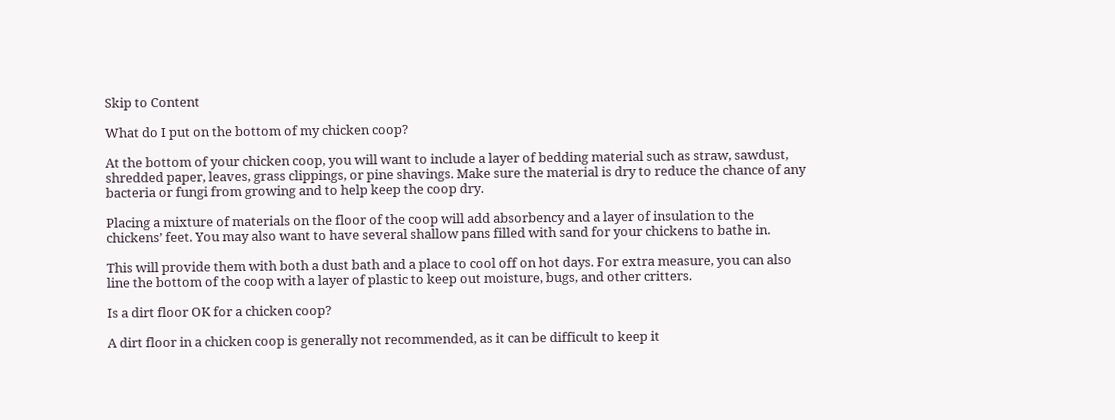Skip to Content

What do I put on the bottom of my chicken coop?

At the bottom of your chicken coop, you will want to include a layer of bedding material such as straw, sawdust, shredded paper, leaves, grass clippings, or pine shavings. Make sure the material is dry to reduce the chance of any bacteria or fungi from growing and to help keep the coop dry.

Placing a mixture of materials on the floor of the coop will add absorbency and a layer of insulation to the chickens’ feet. You may also want to have several shallow pans filled with sand for your chickens to bathe in.

This will provide them with both a dust bath and a place to cool off on hot days. For extra measure, you can also line the bottom of the coop with a layer of plastic to keep out moisture, bugs, and other critters.

Is a dirt floor OK for a chicken coop?

A dirt floor in a chicken coop is generally not recommended, as it can be difficult to keep it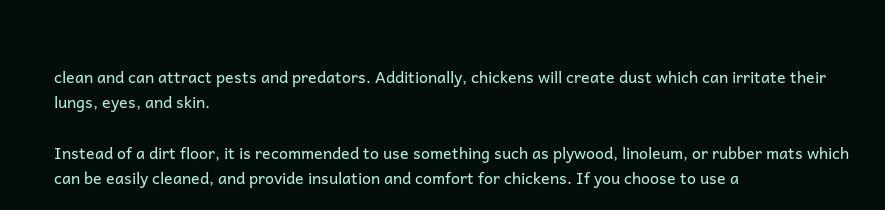clean and can attract pests and predators. Additionally, chickens will create dust which can irritate their lungs, eyes, and skin.

Instead of a dirt floor, it is recommended to use something such as plywood, linoleum, or rubber mats which can be easily cleaned, and provide insulation and comfort for chickens. If you choose to use a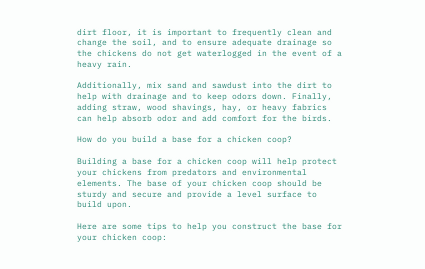dirt floor, it is important to frequently clean and change the soil, and to ensure adequate drainage so the chickens do not get waterlogged in the event of a heavy rain.

Additionally, mix sand and sawdust into the dirt to help with drainage and to keep odors down. Finally, adding straw, wood shavings, hay, or heavy fabrics can help absorb odor and add comfort for the birds.

How do you build a base for a chicken coop?

Building a base for a chicken coop will help protect your chickens from predators and environmental elements. The base of your chicken coop should be sturdy and secure and provide a level surface to build upon.

Here are some tips to help you construct the base for your chicken coop: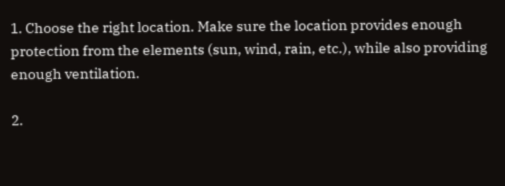1. Choose the right location. Make sure the location provides enough protection from the elements (sun, wind, rain, etc.), while also providing enough ventilation.

2.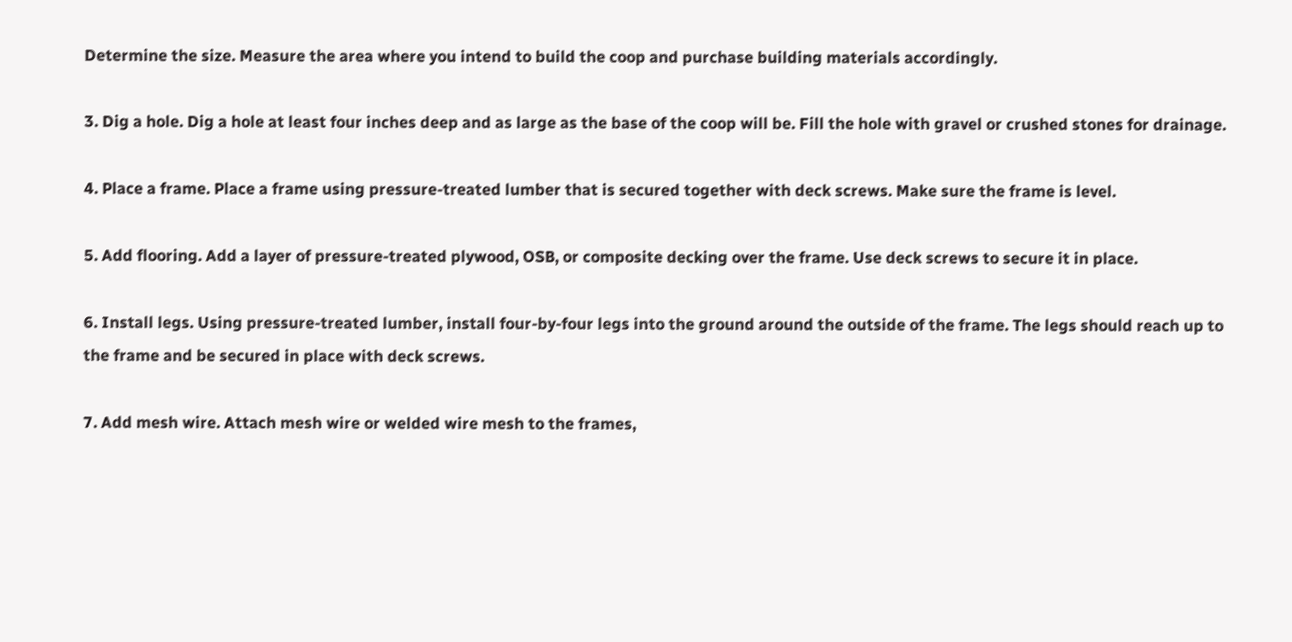Determine the size. Measure the area where you intend to build the coop and purchase building materials accordingly.

3. Dig a hole. Dig a hole at least four inches deep and as large as the base of the coop will be. Fill the hole with gravel or crushed stones for drainage.

4. Place a frame. Place a frame using pressure-treated lumber that is secured together with deck screws. Make sure the frame is level.

5. Add flooring. Add a layer of pressure-treated plywood, OSB, or composite decking over the frame. Use deck screws to secure it in place.

6. Install legs. Using pressure-treated lumber, install four-by-four legs into the ground around the outside of the frame. The legs should reach up to the frame and be secured in place with deck screws.

7. Add mesh wire. Attach mesh wire or welded wire mesh to the frames,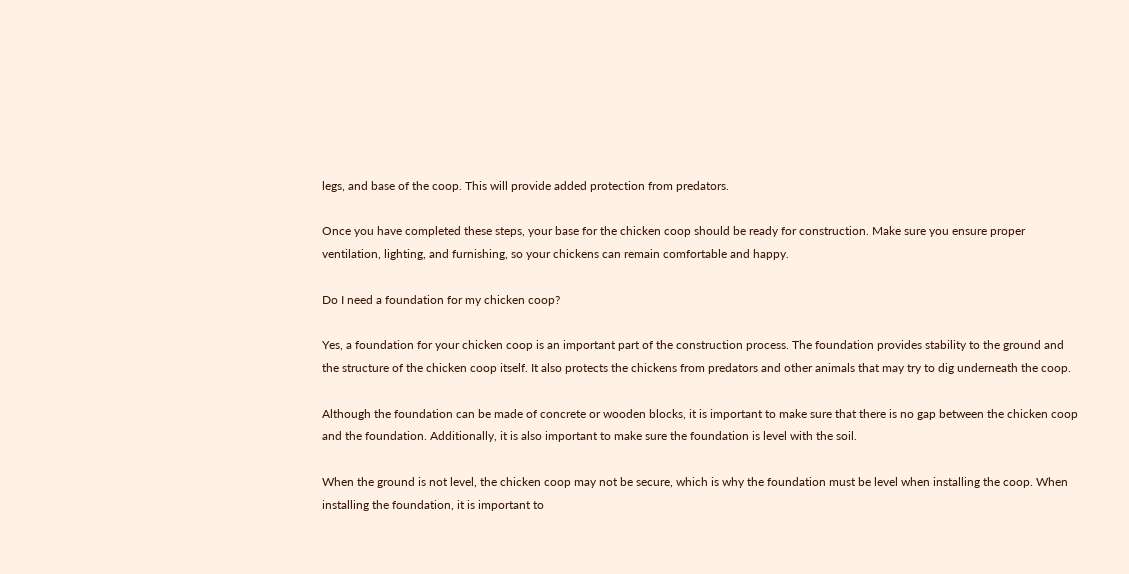legs, and base of the coop. This will provide added protection from predators.

Once you have completed these steps, your base for the chicken coop should be ready for construction. Make sure you ensure proper ventilation, lighting, and furnishing, so your chickens can remain comfortable and happy.

Do I need a foundation for my chicken coop?

Yes, a foundation for your chicken coop is an important part of the construction process. The foundation provides stability to the ground and the structure of the chicken coop itself. It also protects the chickens from predators and other animals that may try to dig underneath the coop.

Although the foundation can be made of concrete or wooden blocks, it is important to make sure that there is no gap between the chicken coop and the foundation. Additionally, it is also important to make sure the foundation is level with the soil.

When the ground is not level, the chicken coop may not be secure, which is why the foundation must be level when installing the coop. When installing the foundation, it is important to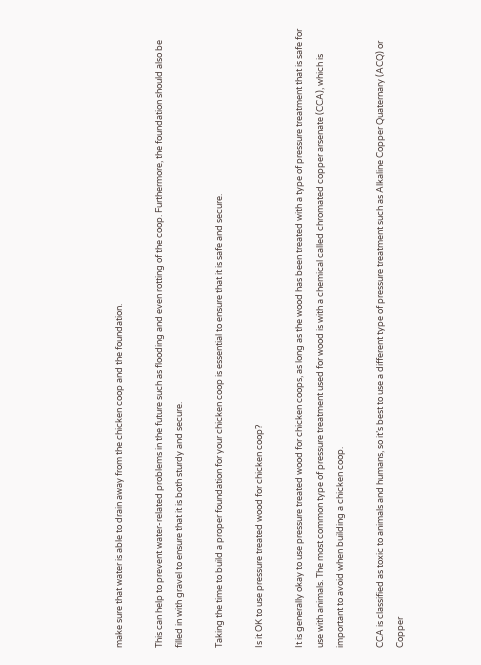make sure that water is able to drain away from the chicken coop and the foundation.

This can help to prevent water-related problems in the future such as flooding and even rotting of the coop. Furthermore, the foundation should also be filled in with gravel to ensure that it is both sturdy and secure.

Taking the time to build a proper foundation for your chicken coop is essential to ensure that it is safe and secure.

Is it OK to use pressure treated wood for chicken coop?

It is generally okay to use pressure treated wood for chicken coops, as long as the wood has been treated with a type of pressure treatment that is safe for use with animals. The most common type of pressure treatment used for wood is with a chemical called chromated copper arsenate (CCA), which is important to avoid when building a chicken coop.

CCA is classified as toxic to animals and humans, so it’s best to use a different type of pressure treatment such as Alkaline Copper Quaternary (ACQ) or Copper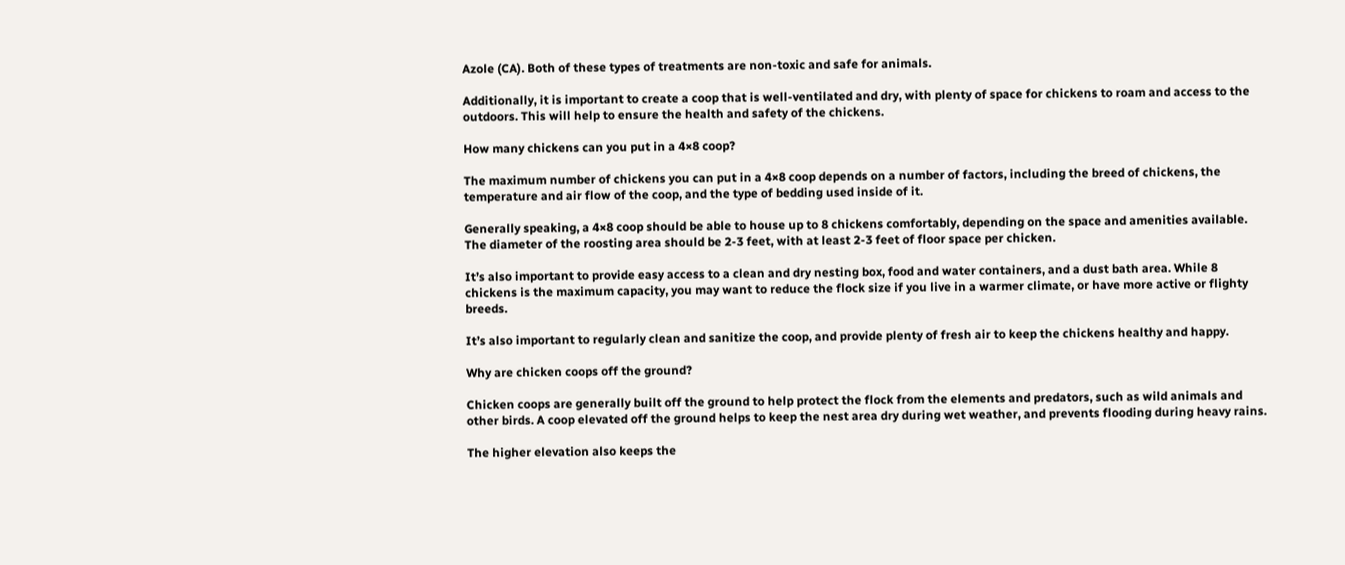Azole (CA). Both of these types of treatments are non-toxic and safe for animals.

Additionally, it is important to create a coop that is well-ventilated and dry, with plenty of space for chickens to roam and access to the outdoors. This will help to ensure the health and safety of the chickens.

How many chickens can you put in a 4×8 coop?

The maximum number of chickens you can put in a 4×8 coop depends on a number of factors, including the breed of chickens, the temperature and air flow of the coop, and the type of bedding used inside of it.

Generally speaking, a 4×8 coop should be able to house up to 8 chickens comfortably, depending on the space and amenities available. The diameter of the roosting area should be 2-3 feet, with at least 2-3 feet of floor space per chicken.

It’s also important to provide easy access to a clean and dry nesting box, food and water containers, and a dust bath area. While 8 chickens is the maximum capacity, you may want to reduce the flock size if you live in a warmer climate, or have more active or flighty breeds.

It’s also important to regularly clean and sanitize the coop, and provide plenty of fresh air to keep the chickens healthy and happy.

Why are chicken coops off the ground?

Chicken coops are generally built off the ground to help protect the flock from the elements and predators, such as wild animals and other birds. A coop elevated off the ground helps to keep the nest area dry during wet weather, and prevents flooding during heavy rains.

The higher elevation also keeps the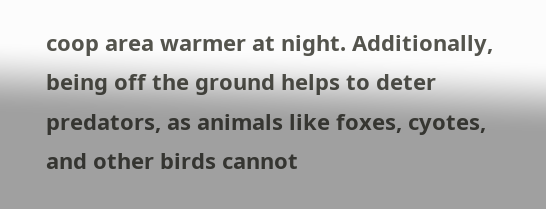coop area warmer at night. Additionally, being off the ground helps to deter predators, as animals like foxes, cyotes, and other birds cannot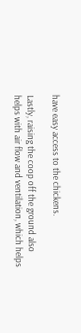have easy access to the chickens.

Lastly, raising the coop off the ground also helps with air flow and ventilation, which helps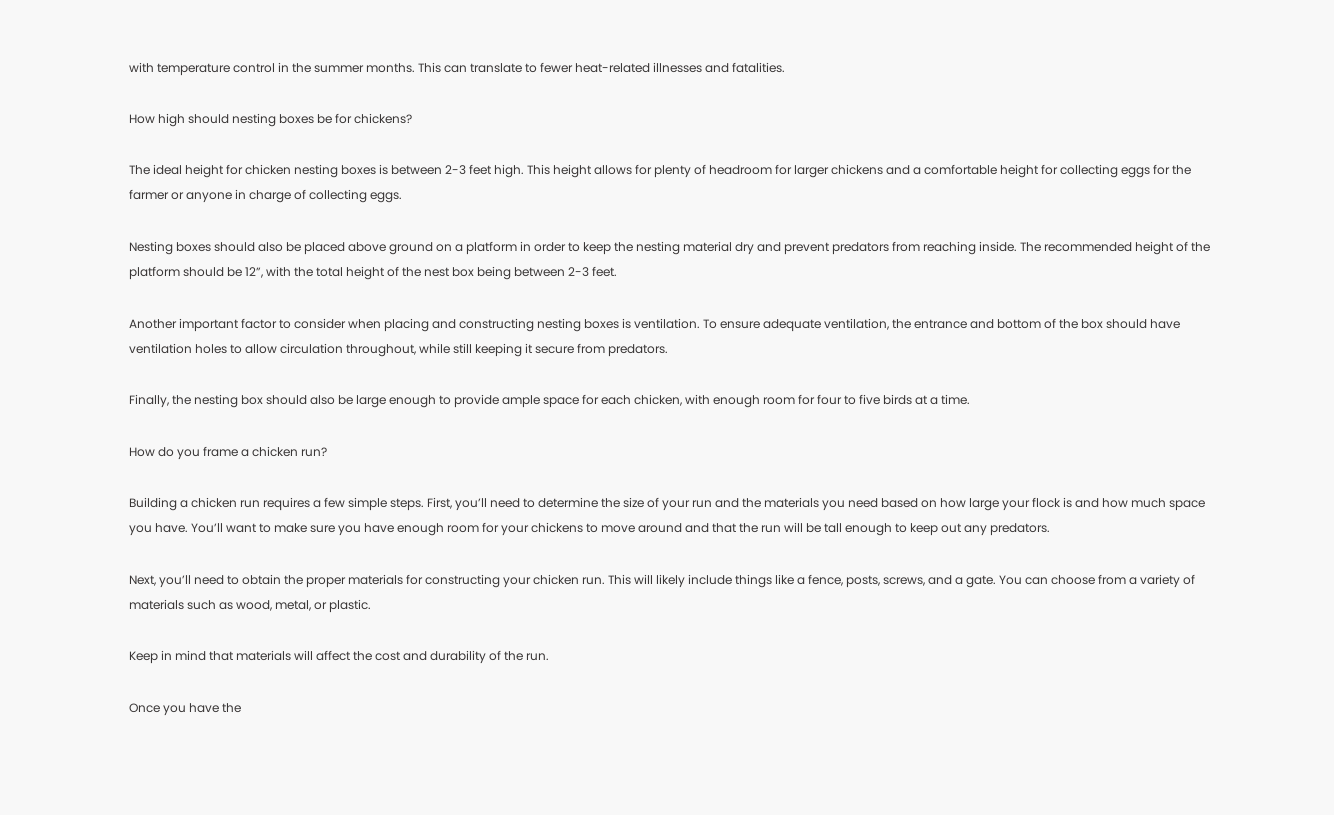with temperature control in the summer months. This can translate to fewer heat-related illnesses and fatalities.

How high should nesting boxes be for chickens?

The ideal height for chicken nesting boxes is between 2-3 feet high. This height allows for plenty of headroom for larger chickens and a comfortable height for collecting eggs for the farmer or anyone in charge of collecting eggs.

Nesting boxes should also be placed above ground on a platform in order to keep the nesting material dry and prevent predators from reaching inside. The recommended height of the platform should be 12”, with the total height of the nest box being between 2-3 feet.

Another important factor to consider when placing and constructing nesting boxes is ventilation. To ensure adequate ventilation, the entrance and bottom of the box should have ventilation holes to allow circulation throughout, while still keeping it secure from predators.

Finally, the nesting box should also be large enough to provide ample space for each chicken, with enough room for four to five birds at a time.

How do you frame a chicken run?

Building a chicken run requires a few simple steps. First, you’ll need to determine the size of your run and the materials you need based on how large your flock is and how much space you have. You’ll want to make sure you have enough room for your chickens to move around and that the run will be tall enough to keep out any predators.

Next, you’ll need to obtain the proper materials for constructing your chicken run. This will likely include things like a fence, posts, screws, and a gate. You can choose from a variety of materials such as wood, metal, or plastic.

Keep in mind that materials will affect the cost and durability of the run.

Once you have the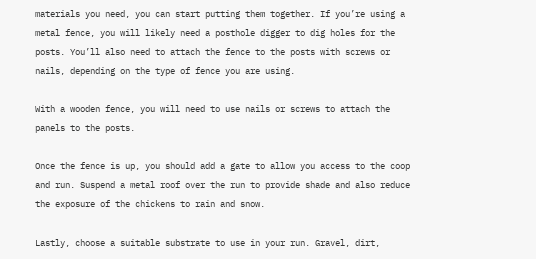materials you need, you can start putting them together. If you’re using a metal fence, you will likely need a posthole digger to dig holes for the posts. You’ll also need to attach the fence to the posts with screws or nails, depending on the type of fence you are using.

With a wooden fence, you will need to use nails or screws to attach the panels to the posts.

Once the fence is up, you should add a gate to allow you access to the coop and run. Suspend a metal roof over the run to provide shade and also reduce the exposure of the chickens to rain and snow.

Lastly, choose a suitable substrate to use in your run. Gravel, dirt,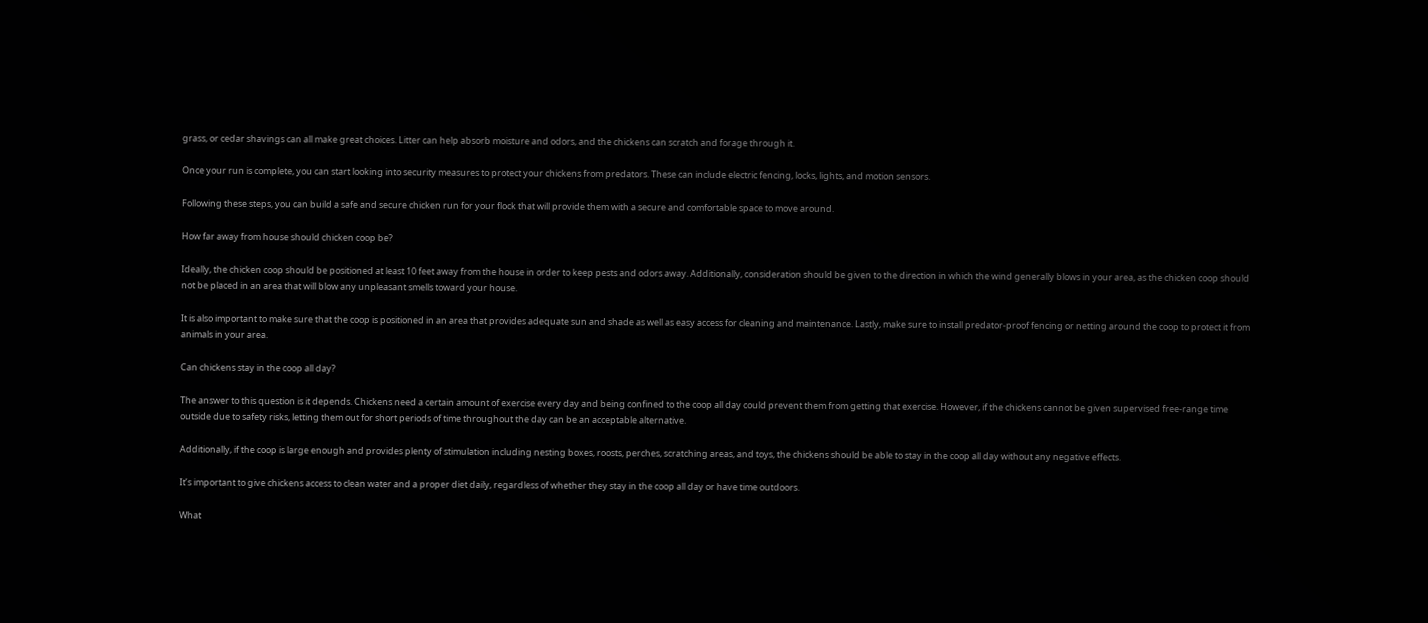grass, or cedar shavings can all make great choices. Litter can help absorb moisture and odors, and the chickens can scratch and forage through it.

Once your run is complete, you can start looking into security measures to protect your chickens from predators. These can include electric fencing, locks, lights, and motion sensors.

Following these steps, you can build a safe and secure chicken run for your flock that will provide them with a secure and comfortable space to move around.

How far away from house should chicken coop be?

Ideally, the chicken coop should be positioned at least 10 feet away from the house in order to keep pests and odors away. Additionally, consideration should be given to the direction in which the wind generally blows in your area, as the chicken coop should not be placed in an area that will blow any unpleasant smells toward your house.

It is also important to make sure that the coop is positioned in an area that provides adequate sun and shade as well as easy access for cleaning and maintenance. Lastly, make sure to install predator-proof fencing or netting around the coop to protect it from animals in your area.

Can chickens stay in the coop all day?

The answer to this question is it depends. Chickens need a certain amount of exercise every day and being confined to the coop all day could prevent them from getting that exercise. However, if the chickens cannot be given supervised free-range time outside due to safety risks, letting them out for short periods of time throughout the day can be an acceptable alternative.

Additionally, if the coop is large enough and provides plenty of stimulation including nesting boxes, roosts, perches, scratching areas, and toys, the chickens should be able to stay in the coop all day without any negative effects.

It’s important to give chickens access to clean water and a proper diet daily, regardless of whether they stay in the coop all day or have time outdoors.

What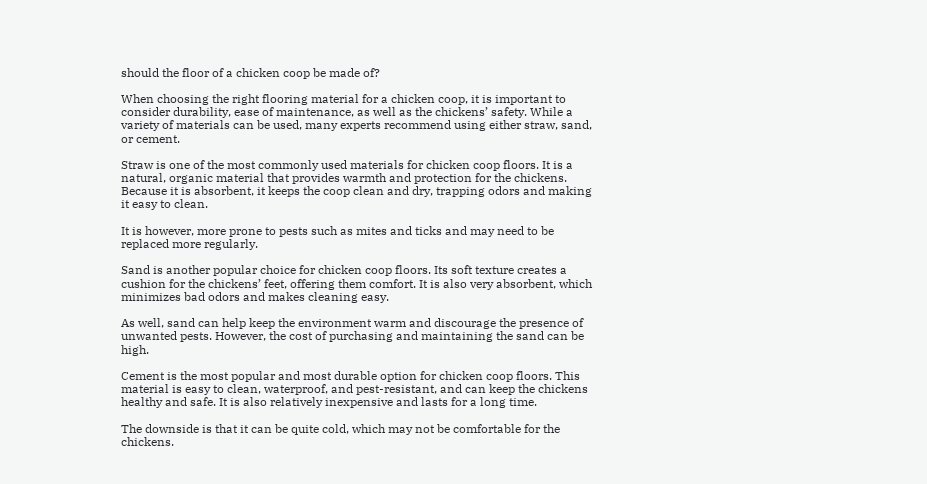should the floor of a chicken coop be made of?

When choosing the right flooring material for a chicken coop, it is important to consider durability, ease of maintenance, as well as the chickens’ safety. While a variety of materials can be used, many experts recommend using either straw, sand, or cement.

Straw is one of the most commonly used materials for chicken coop floors. It is a natural, organic material that provides warmth and protection for the chickens. Because it is absorbent, it keeps the coop clean and dry, trapping odors and making it easy to clean.

It is however, more prone to pests such as mites and ticks and may need to be replaced more regularly.

Sand is another popular choice for chicken coop floors. Its soft texture creates a cushion for the chickens’ feet, offering them comfort. It is also very absorbent, which minimizes bad odors and makes cleaning easy.

As well, sand can help keep the environment warm and discourage the presence of unwanted pests. However, the cost of purchasing and maintaining the sand can be high.

Cement is the most popular and most durable option for chicken coop floors. This material is easy to clean, waterproof, and pest-resistant, and can keep the chickens healthy and safe. It is also relatively inexpensive and lasts for a long time.

The downside is that it can be quite cold, which may not be comfortable for the chickens.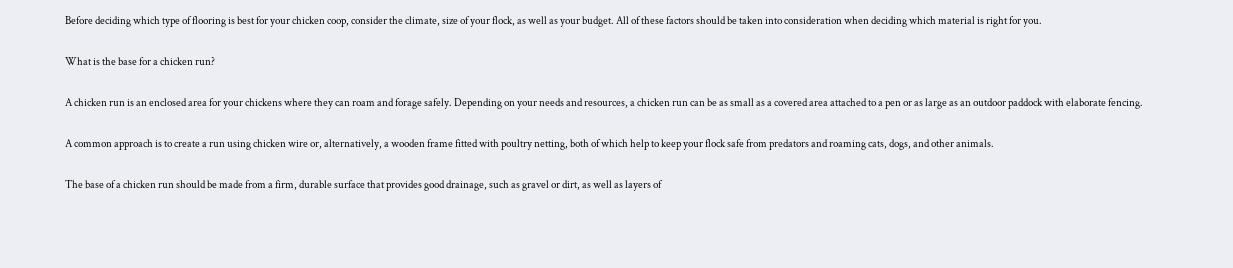Before deciding which type of flooring is best for your chicken coop, consider the climate, size of your flock, as well as your budget. All of these factors should be taken into consideration when deciding which material is right for you.

What is the base for a chicken run?

A chicken run is an enclosed area for your chickens where they can roam and forage safely. Depending on your needs and resources, a chicken run can be as small as a covered area attached to a pen or as large as an outdoor paddock with elaborate fencing.

A common approach is to create a run using chicken wire or, alternatively, a wooden frame fitted with poultry netting, both of which help to keep your flock safe from predators and roaming cats, dogs, and other animals.

The base of a chicken run should be made from a firm, durable surface that provides good drainage, such as gravel or dirt, as well as layers of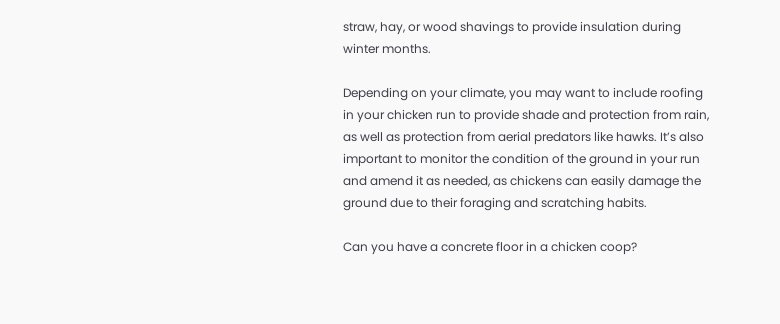straw, hay, or wood shavings to provide insulation during winter months.

Depending on your climate, you may want to include roofing in your chicken run to provide shade and protection from rain, as well as protection from aerial predators like hawks. It’s also important to monitor the condition of the ground in your run and amend it as needed, as chickens can easily damage the ground due to their foraging and scratching habits.

Can you have a concrete floor in a chicken coop?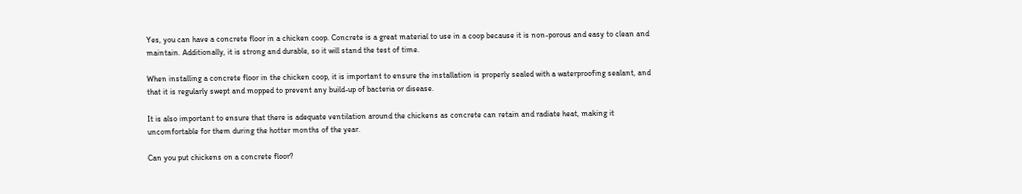Yes, you can have a concrete floor in a chicken coop. Concrete is a great material to use in a coop because it is non-porous and easy to clean and maintain. Additionally, it is strong and durable, so it will stand the test of time.

When installing a concrete floor in the chicken coop, it is important to ensure the installation is properly sealed with a waterproofing sealant, and that it is regularly swept and mopped to prevent any build-up of bacteria or disease.

It is also important to ensure that there is adequate ventilation around the chickens as concrete can retain and radiate heat, making it uncomfortable for them during the hotter months of the year.

Can you put chickens on a concrete floor?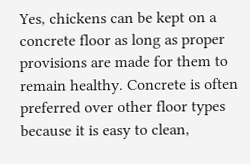Yes, chickens can be kept on a concrete floor as long as proper provisions are made for them to remain healthy. Concrete is often preferred over other floor types because it is easy to clean,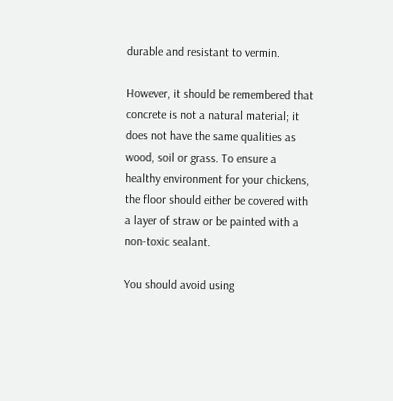durable and resistant to vermin.

However, it should be remembered that concrete is not a natural material; it does not have the same qualities as wood, soil or grass. To ensure a healthy environment for your chickens, the floor should either be covered with a layer of straw or be painted with a non-toxic sealant.

You should avoid using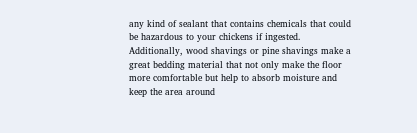any kind of sealant that contains chemicals that could be hazardous to your chickens if ingested. Additionally, wood shavings or pine shavings make a great bedding material that not only make the floor more comfortable but help to absorb moisture and keep the area around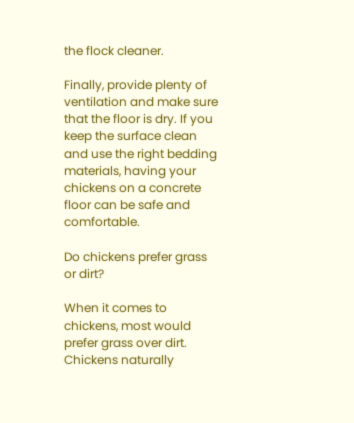the flock cleaner.

Finally, provide plenty of ventilation and make sure that the floor is dry. If you keep the surface clean and use the right bedding materials, having your chickens on a concrete floor can be safe and comfortable.

Do chickens prefer grass or dirt?

When it comes to chickens, most would prefer grass over dirt. Chickens naturally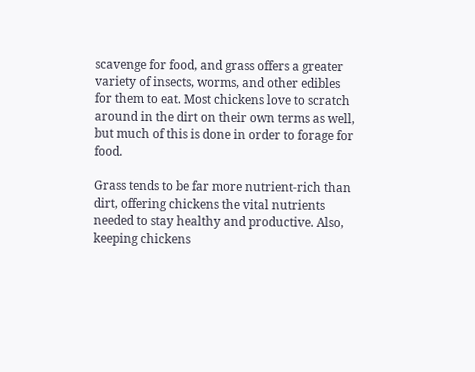scavenge for food, and grass offers a greater variety of insects, worms, and other edibles for them to eat. Most chickens love to scratch around in the dirt on their own terms as well, but much of this is done in order to forage for food.

Grass tends to be far more nutrient-rich than dirt, offering chickens the vital nutrients needed to stay healthy and productive. Also, keeping chickens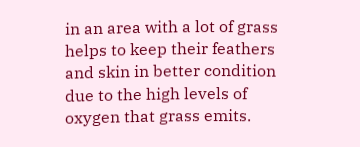in an area with a lot of grass helps to keep their feathers and skin in better condition due to the high levels of oxygen that grass emits.